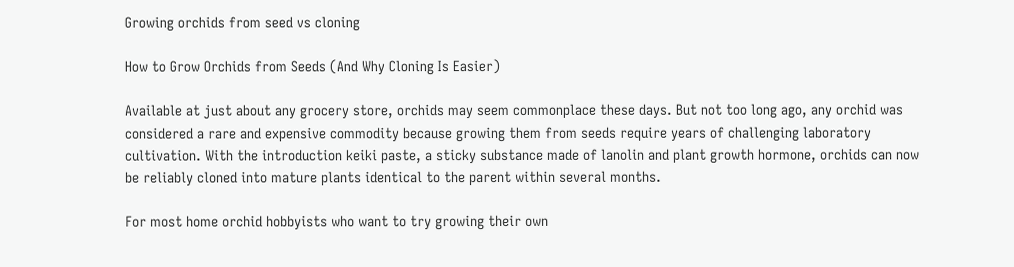Growing orchids from seed vs cloning

How to Grow Orchids from Seeds (And Why Cloning Is Easier)

Available at just about any grocery store, orchids may seem commonplace these days. But not too long ago, any orchid was considered a rare and expensive commodity because growing them from seeds require years of challenging laboratory cultivation. With the introduction keiki paste, a sticky substance made of lanolin and plant growth hormone, orchids can now be reliably cloned into mature plants identical to the parent within several months.

For most home orchid hobbyists who want to try growing their own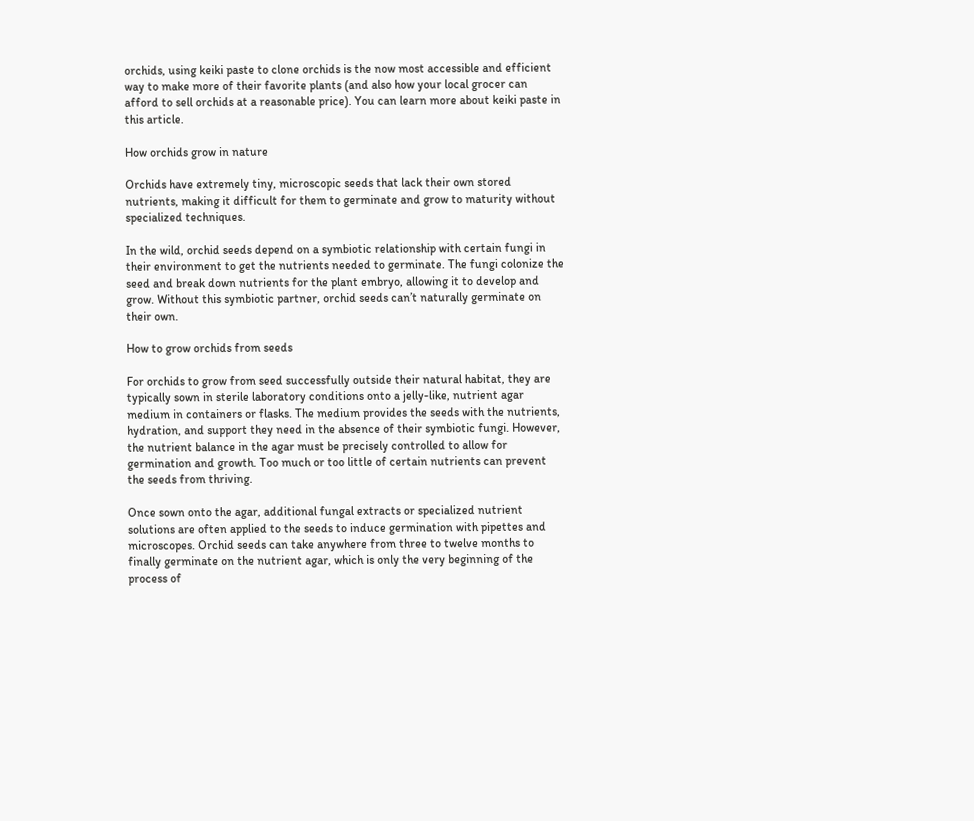orchids, using keiki paste to clone orchids is the now most accessible and efficient way to make more of their favorite plants (and also how your local grocer can afford to sell orchids at a reasonable price). You can learn more about keiki paste in this article.

How orchids grow in nature

Orchids have extremely tiny, microscopic seeds that lack their own stored nutrients, making it difficult for them to germinate and grow to maturity without specialized techniques.

In the wild, orchid seeds depend on a symbiotic relationship with certain fungi in their environment to get the nutrients needed to germinate. The fungi colonize the seed and break down nutrients for the plant embryo, allowing it to develop and grow. Without this symbiotic partner, orchid seeds can’t naturally germinate on their own.

How to grow orchids from seeds

For orchids to grow from seed successfully outside their natural habitat, they are typically sown in sterile laboratory conditions onto a jelly-like, nutrient agar medium in containers or flasks. The medium provides the seeds with the nutrients, hydration, and support they need in the absence of their symbiotic fungi. However, the nutrient balance in the agar must be precisely controlled to allow for germination and growth. Too much or too little of certain nutrients can prevent the seeds from thriving.

Once sown onto the agar, additional fungal extracts or specialized nutrient solutions are often applied to the seeds to induce germination with pipettes and microscopes. Orchid seeds can take anywhere from three to twelve months to finally germinate on the nutrient agar, which is only the very beginning of the process of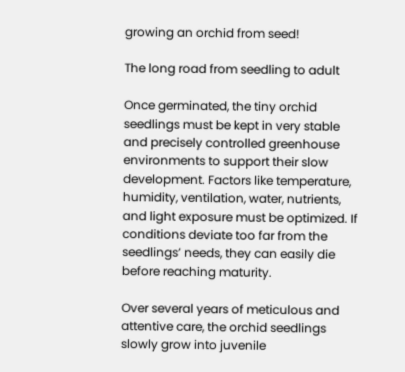growing an orchid from seed!

The long road from seedling to adult

Once germinated, the tiny orchid seedlings must be kept in very stable and precisely controlled greenhouse environments to support their slow development. Factors like temperature, humidity, ventilation, water, nutrients, and light exposure must be optimized. If conditions deviate too far from the seedlings’ needs, they can easily die before reaching maturity.

Over several years of meticulous and attentive care, the orchid seedlings slowly grow into juvenile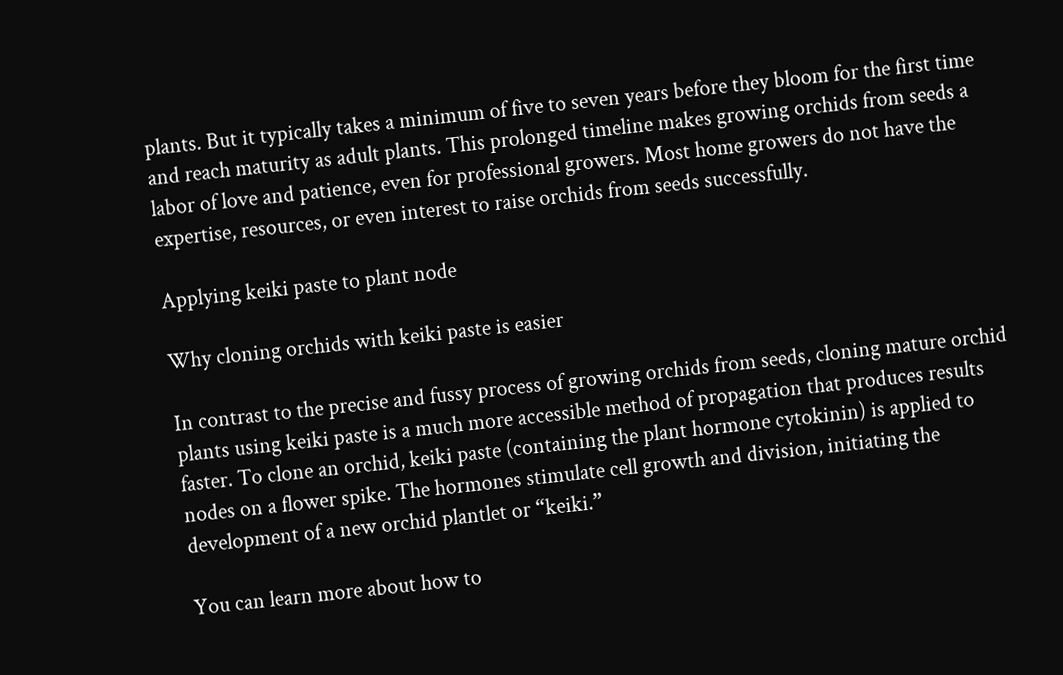plants. But it typically takes a minimum of five to seven years before they bloom for the first time and reach maturity as adult plants. This prolonged timeline makes growing orchids from seeds a labor of love and patience, even for professional growers. Most home growers do not have the expertise, resources, or even interest to raise orchids from seeds successfully.

Applying keiki paste to plant node

Why cloning orchids with keiki paste is easier

In contrast to the precise and fussy process of growing orchids from seeds, cloning mature orchid plants using keiki paste is a much more accessible method of propagation that produces results faster. To clone an orchid, keiki paste (containing the plant hormone cytokinin) is applied to nodes on a flower spike. The hormones stimulate cell growth and division, initiating the development of a new orchid plantlet or “keiki.”

You can learn more about how to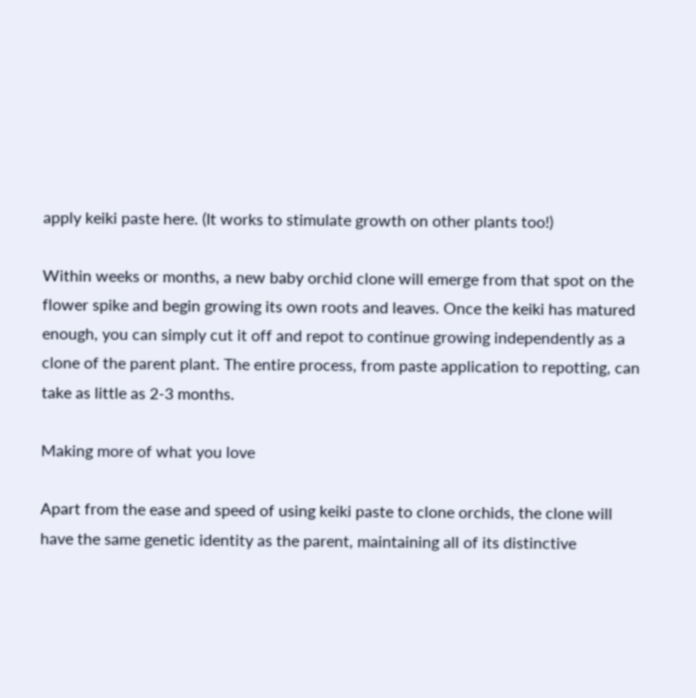apply keiki paste here. (It works to stimulate growth on other plants too!)

Within weeks or months, a new baby orchid clone will emerge from that spot on the flower spike and begin growing its own roots and leaves. Once the keiki has matured enough, you can simply cut it off and repot to continue growing independently as a clone of the parent plant. The entire process, from paste application to repotting, can take as little as 2-3 months.

Making more of what you love

Apart from the ease and speed of using keiki paste to clone orchids, the clone will have the same genetic identity as the parent, maintaining all of its distinctive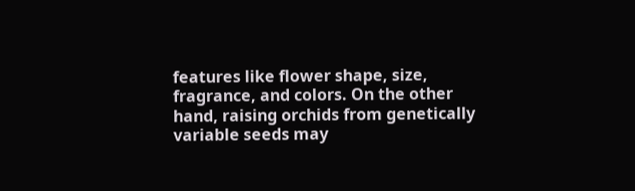features like flower shape, size, fragrance, and colors. On the other hand, raising orchids from genetically variable seeds may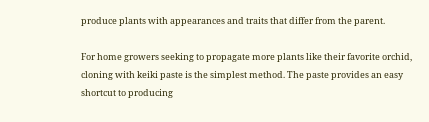produce plants with appearances and traits that differ from the parent.

For home growers seeking to propagate more plants like their favorite orchid, cloning with keiki paste is the simplest method. The paste provides an easy shortcut to producing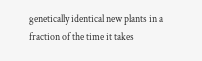genetically identical new plants in a fraction of the time it takes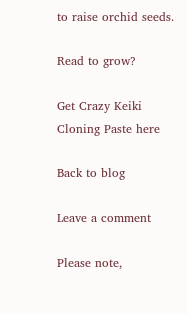to raise orchid seeds.

Read to grow?

Get Crazy Keiki Cloning Paste here

Back to blog

Leave a comment

Please note,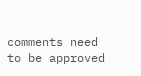comments need to be approved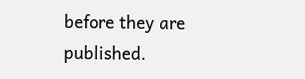before they are published.